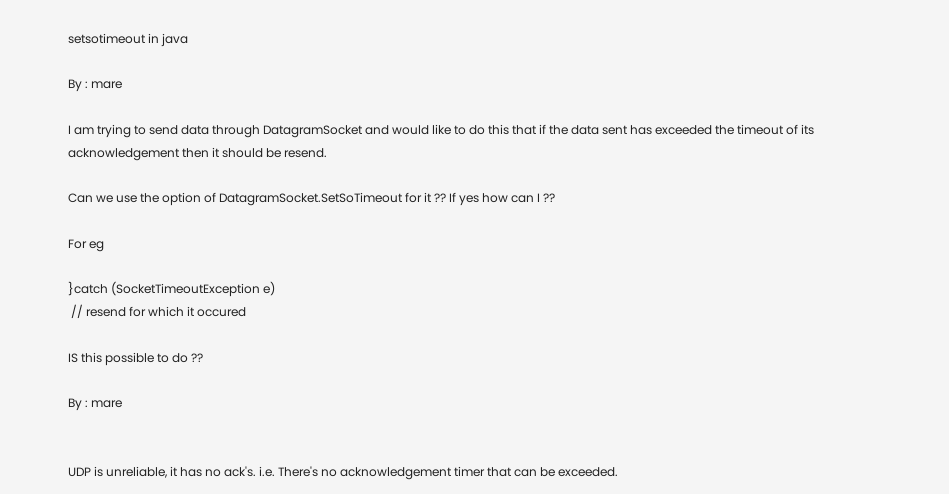setsotimeout in java

By : mare

I am trying to send data through DatagramSocket and would like to do this that if the data sent has exceeded the timeout of its acknowledgement then it should be resend.

Can we use the option of DatagramSocket.SetSoTimeout for it ?? If yes how can I ??

For eg

}catch (SocketTimeoutException e)
 // resend for which it occured

IS this possible to do ??

By : mare


UDP is unreliable, it has no ack's. i.e. There's no acknowledgement timer that can be exceeded.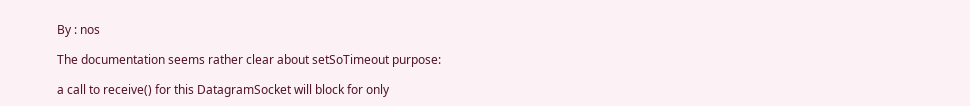By : nos

The documentation seems rather clear about setSoTimeout purpose:

a call to receive() for this DatagramSocket will block for only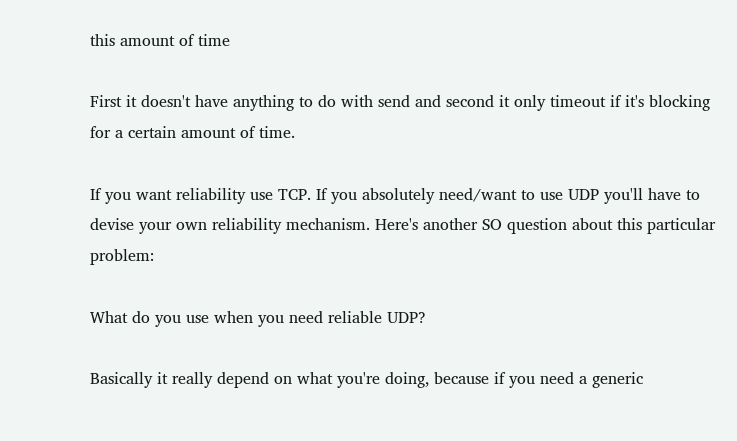this amount of time

First it doesn't have anything to do with send and second it only timeout if it's blocking for a certain amount of time.

If you want reliability use TCP. If you absolutely need/want to use UDP you'll have to devise your own reliability mechanism. Here's another SO question about this particular problem:

What do you use when you need reliable UDP?

Basically it really depend on what you're doing, because if you need a generic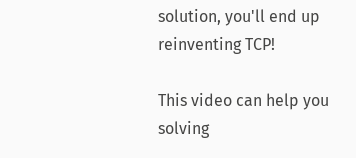solution, you'll end up reinventing TCP!

This video can help you solving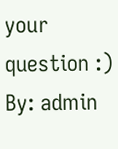your question :)
By: admin